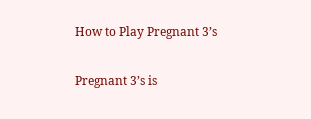How to Play Pregnant 3’s

Pregnant 3’s is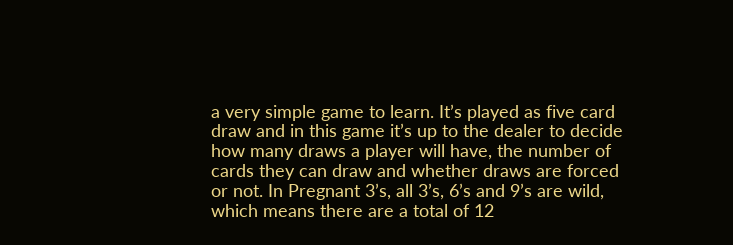a very simple game to learn. It’s played as five card draw and in this game it’s up to the dealer to decide how many draws a player will have, the number of cards they can draw and whether draws are forced or not. In Pregnant 3’s, all 3’s, 6’s and 9’s are wild, which means there are a total of 12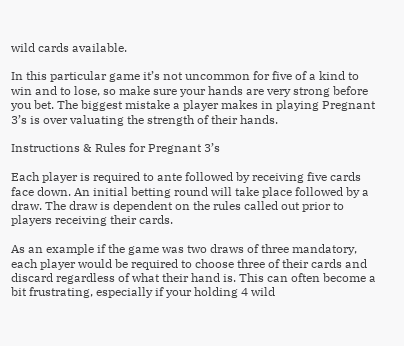wild cards available.

In this particular game it’s not uncommon for five of a kind to win and to lose, so make sure your hands are very strong before you bet. The biggest mistake a player makes in playing Pregnant 3’s is over valuating the strength of their hands.

Instructions & Rules for Pregnant 3’s

Each player is required to ante followed by receiving five cards face down. An initial betting round will take place followed by a draw. The draw is dependent on the rules called out prior to players receiving their cards.

As an example if the game was two draws of three mandatory, each player would be required to choose three of their cards and discard regardless of what their hand is. This can often become a bit frustrating, especially if your holding 4 wild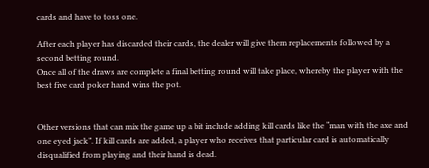cards and have to toss one.

After each player has discarded their cards, the dealer will give them replacements followed by a second betting round.
Once all of the draws are complete a final betting round will take place, whereby the player with the best five card poker hand wins the pot.


Other versions that can mix the game up a bit include adding kill cards like the “man with the axe and one eyed jack”. If kill cards are added, a player who receives that particular card is automatically disqualified from playing and their hand is dead.